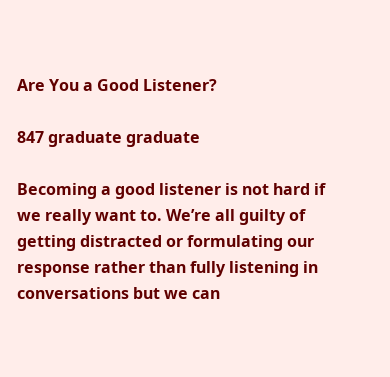Are You a Good Listener?

847 graduate graduate

Becoming a good listener is not hard if we really want to. We’re all guilty of getting distracted or formulating our response rather than fully listening in conversations but we can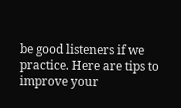be good listeners if we practice. Here are tips to improve your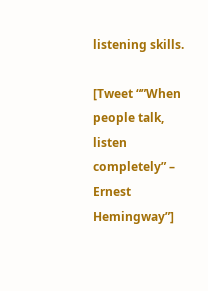listening skills.

[Tweet “”When people talk, listen completely” – Ernest Hemingway”]